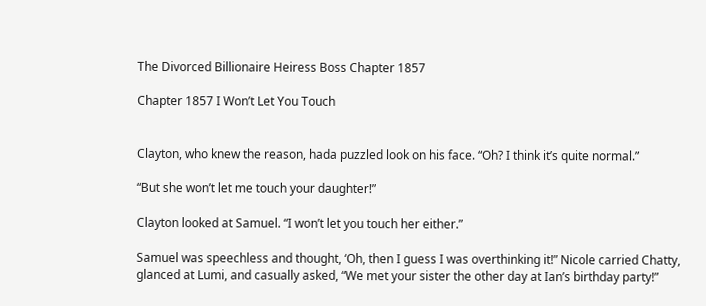The Divorced Billionaire Heiress Boss Chapter 1857

Chapter 1857 I Won’t Let You Touch


Clayton, who knew the reason, hada puzzled look on his face. “Oh? I think it’s quite normal.”

“But she won’t let me touch your daughter!”

Clayton looked at Samuel. “I won’t let you touch her either.”

Samuel was speechless and thought, ‘Oh, then I guess I was overthinking it!” Nicole carried Chatty, glanced at Lumi, and casually asked, “We met your sister the other day at Ian’s birthday party!”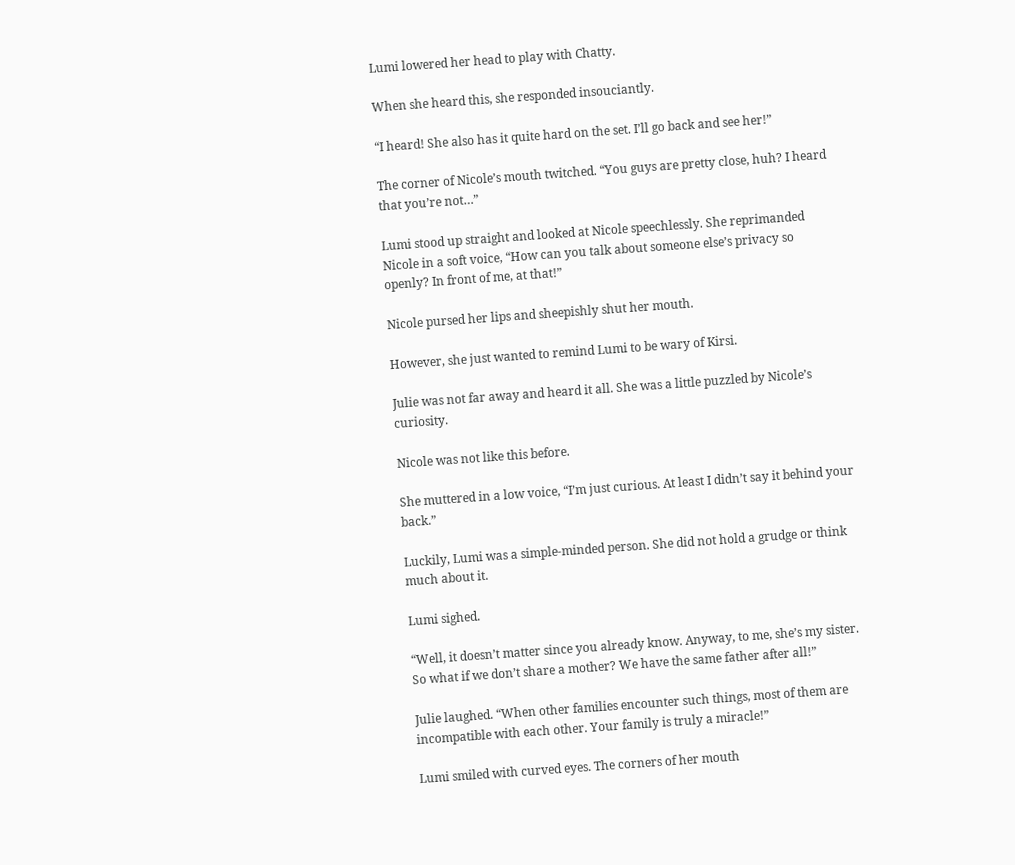Lumi lowered her head to play with Chatty.

When she heard this, she responded insouciantly.

“I heard! She also has it quite hard on the set. I’ll go back and see her!”

The corner of Nicole’s mouth twitched. “You guys are pretty close, huh? I heard that you’re not…”

Lumi stood up straight and looked at Nicole speechlessly. She reprimanded Nicole in a soft voice, “How can you talk about someone else’s privacy so openly? In front of me, at that!”

Nicole pursed her lips and sheepishly shut her mouth.

However, she just wanted to remind Lumi to be wary of Kirsi.

Julie was not far away and heard it all. She was a little puzzled by Nicole’s curiosity.

Nicole was not like this before.

She muttered in a low voice, “I’m just curious. At least I didn’t say it behind your back.”

Luckily, Lumi was a simple-minded person. She did not hold a grudge or think much about it.

Lumi sighed.

“Well, it doesn’t matter since you already know. Anyway, to me, she’s my sister. So what if we don’t share a mother? We have the same father after all!”

Julie laughed. “When other families encounter such things, most of them are incompatible with each other. Your family is truly a miracle!”

Lumi smiled with curved eyes. The corners of her mouth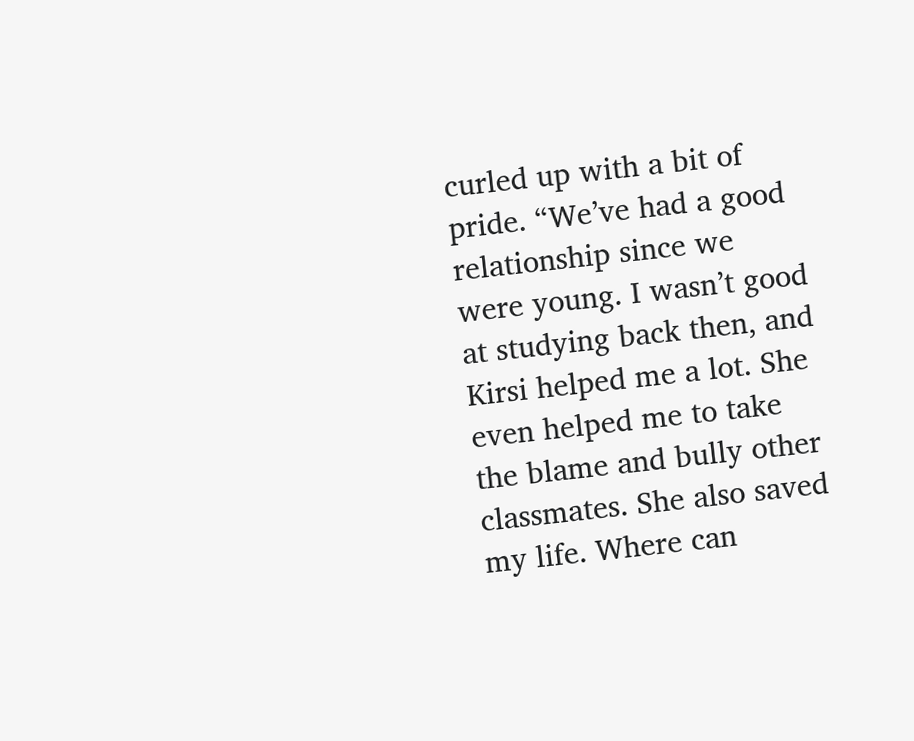curled up with a bit of pride. “We’ve had a good relationship since we were young. I wasn’t good at studying back then, and Kirsi helped me a lot. She even helped me to take the blame and bully other classmates. She also saved my life. Where can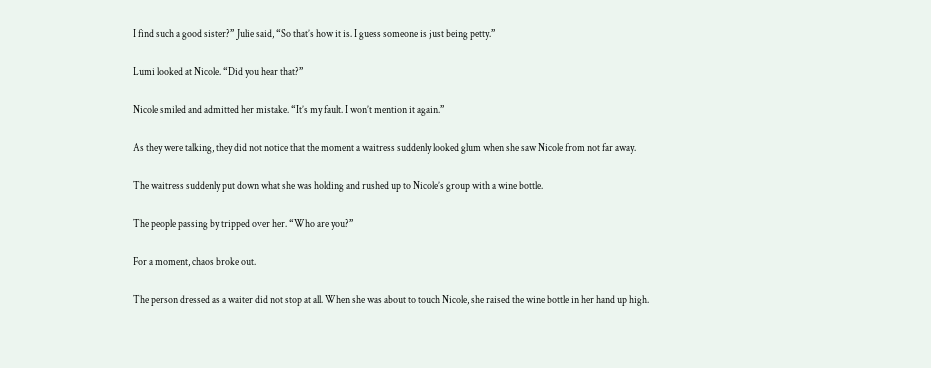I find such a good sister?” Julie said, “So that’s how it is. I guess someone is just being petty.”

Lumi looked at Nicole. “Did you hear that?”

Nicole smiled and admitted her mistake. “It’s my fault. I won’t mention it again.”

As they were talking, they did not notice that the moment a waitress suddenly looked glum when she saw Nicole from not far away.

The waitress suddenly put down what she was holding and rushed up to Nicole’s group with a wine bottle.

The people passing by tripped over her. “Who are you?”

For a moment, chaos broke out.

The person dressed as a waiter did not stop at all. When she was about to touch Nicole, she raised the wine bottle in her hand up high.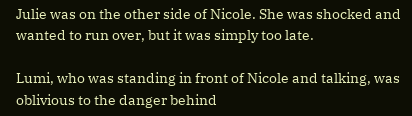Julie was on the other side of Nicole. She was shocked and wanted to run over, but it was simply too late.

Lumi, who was standing in front of Nicole and talking, was oblivious to the danger behind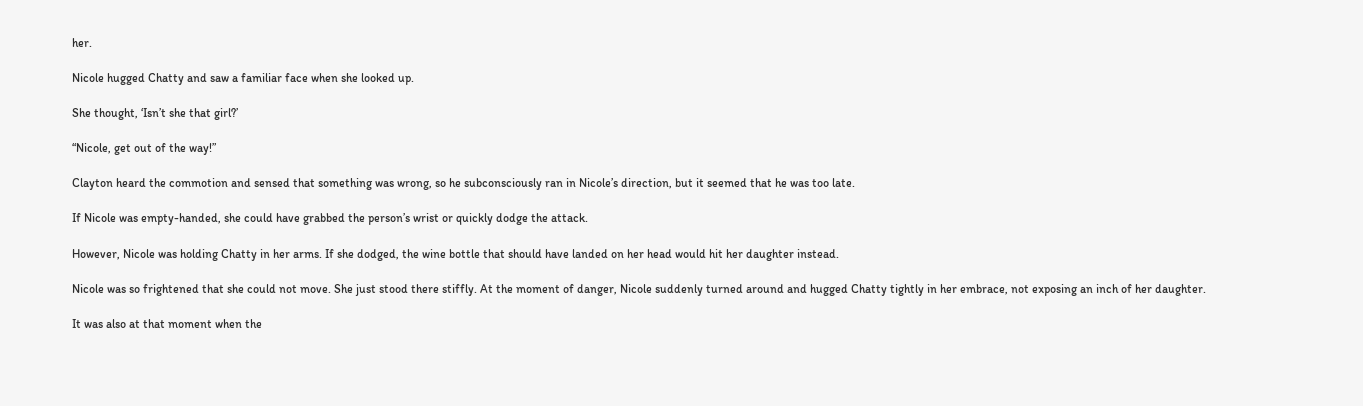her.

Nicole hugged Chatty and saw a familiar face when she looked up.

She thought, ‘Isn’t she that girl?’

“Nicole, get out of the way!”

Clayton heard the commotion and sensed that something was wrong, so he subconsciously ran in Nicole’s direction, but it seemed that he was too late.

If Nicole was empty-handed, she could have grabbed the person’s wrist or quickly dodge the attack.

However, Nicole was holding Chatty in her arms. If she dodged, the wine bottle that should have landed on her head would hit her daughter instead.

Nicole was so frightened that she could not move. She just stood there stiffly. At the moment of danger, Nicole suddenly turned around and hugged Chatty tightly in her embrace, not exposing an inch of her daughter.

It was also at that moment when the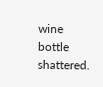wine bottle shattered.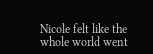Nicole felt like the whole world went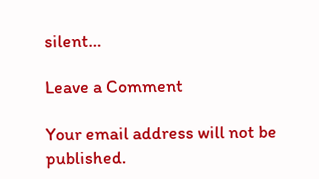silent…

Leave a Comment

Your email address will not be published.